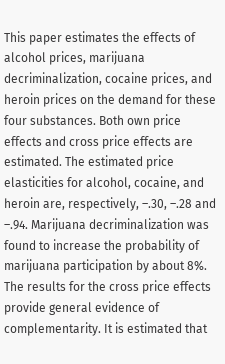This paper estimates the effects of alcohol prices, marijuana decriminalization, cocaine prices, and heroin prices on the demand for these four substances. Both own price effects and cross price effects are estimated. The estimated price elasticities for alcohol, cocaine, and heroin are, respectively, –.30, –.28 and –.94. Marijuana decriminalization was found to increase the probability of marijuana participation by about 8%. The results for the cross price effects provide general evidence of complementarity. It is estimated that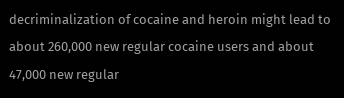decriminalization of cocaine and heroin might lead to about 260,000 new regular cocaine users and about 47,000 new regular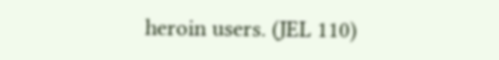heroin users. (JEL 110)